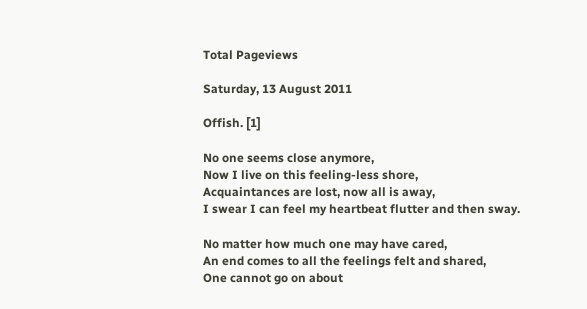Total Pageviews

Saturday, 13 August 2011

Offish. [1]

No one seems close anymore,
Now I live on this feeling-less shore,
Acquaintances are lost, now all is away,
I swear I can feel my heartbeat flutter and then sway.

No matter how much one may have cared,
An end comes to all the feelings felt and shared,
One cannot go on about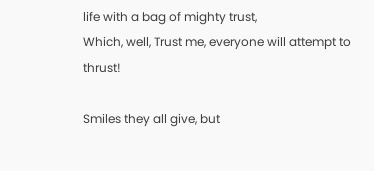life with a bag of mighty trust,
Which, well, Trust me, everyone will attempt to thrust!

Smiles they all give, but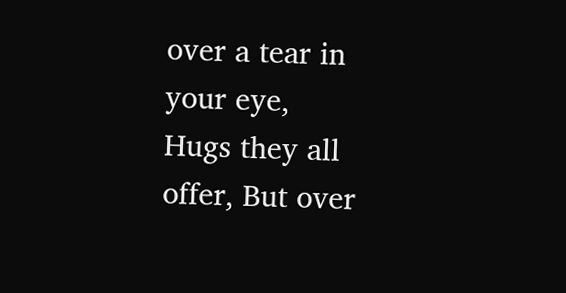over a tear in your eye,
Hugs they all offer, But over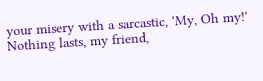your misery with a sarcastic, 'My, Oh my!'
Nothing lasts, my friend,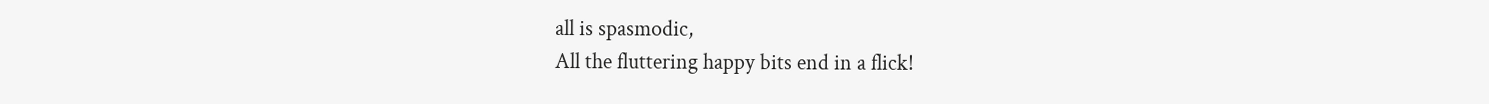all is spasmodic,
All the fluttering happy bits end in a flick!